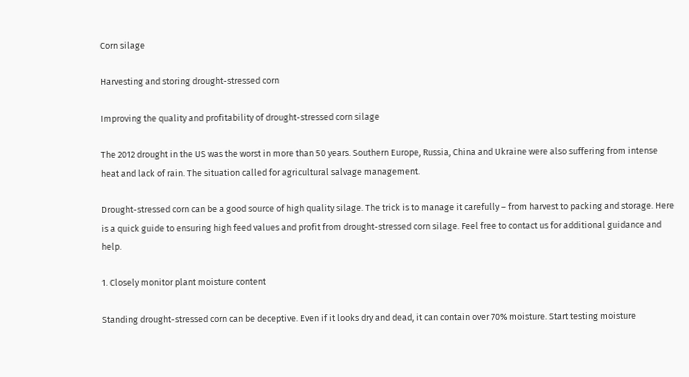Corn silage

Harvesting and storing drought-stressed corn

Improving the quality and profitability of drought-stressed corn silage

The 2012 drought in the US was the worst in more than 50 years. Southern Europe, Russia, China and Ukraine were also suffering from intense heat and lack of rain. The situation called for agricultural salvage management.

Drought-stressed corn can be a good source of high quality silage. The trick is to manage it carefully – from harvest to packing and storage. Here is a quick guide to ensuring high feed values and profit from drought-stressed corn silage. Feel free to contact us for additional guidance and help.

1. Closely monitor plant moisture content

Standing drought-stressed corn can be deceptive. Even if it looks dry and dead, it can contain over 70% moisture. Start testing moisture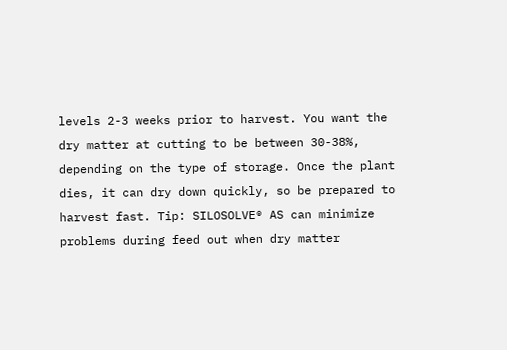levels 2-3 weeks prior to harvest. You want the dry matter at cutting to be between 30-38%, depending on the type of storage. Once the plant dies, it can dry down quickly, so be prepared to harvest fast. Tip: SILOSOLVE® AS can minimize problems during feed out when dry matter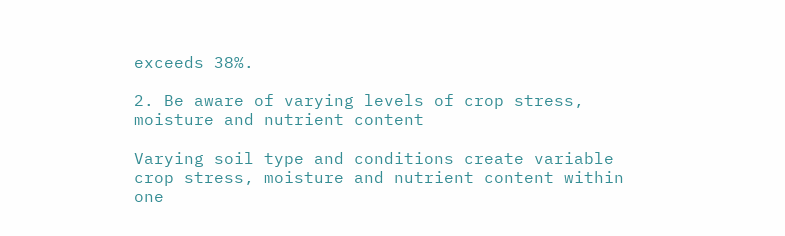exceeds 38%.

2. Be aware of varying levels of crop stress, moisture and nutrient content

Varying soil type and conditions create variable crop stress, moisture and nutrient content within one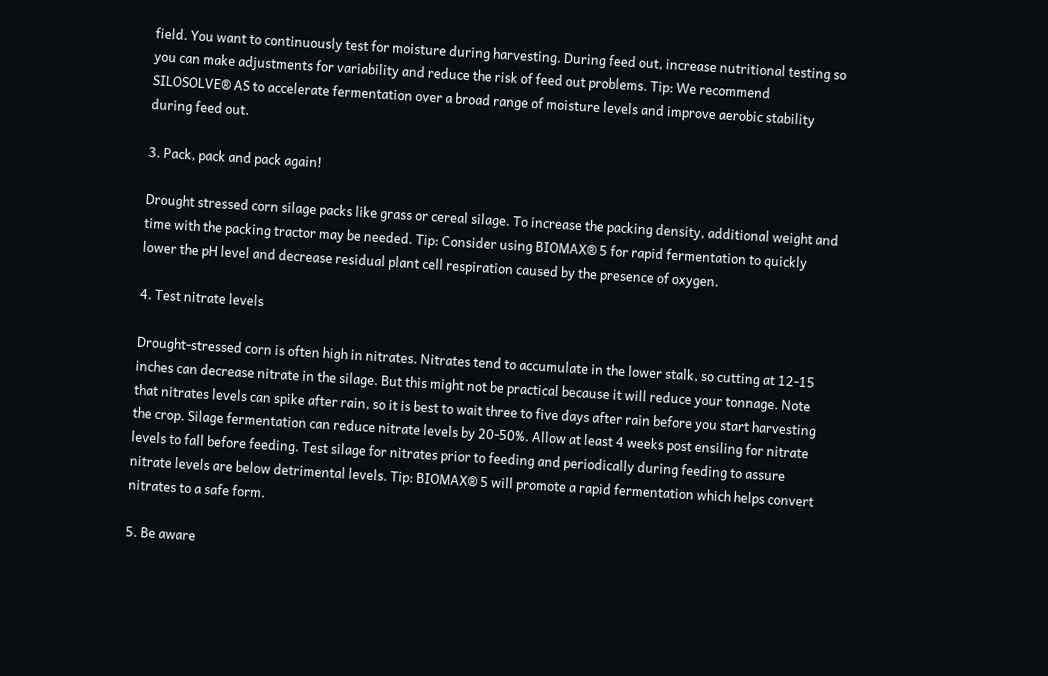field. You want to continuously test for moisture during harvesting. During feed out, increase nutritional testing so you can make adjustments for variability and reduce the risk of feed out problems. Tip: We recommend SILOSOLVE® AS to accelerate fermentation over a broad range of moisture levels and improve aerobic stability during feed out.

3. Pack, pack and pack again!

Drought stressed corn silage packs like grass or cereal silage. To increase the packing density, additional weight and time with the packing tractor may be needed. Tip: Consider using BIOMAX® 5 for rapid fermentation to quickly lower the pH level and decrease residual plant cell respiration caused by the presence of oxygen.

4. Test nitrate levels

Drought-stressed corn is often high in nitrates. Nitrates tend to accumulate in the lower stalk, so cutting at 12-15 inches can decrease nitrate in the silage. But this might not be practical because it will reduce your tonnage. Note that nitrates levels can spike after rain, so it is best to wait three to five days after rain before you start harvesting the crop. Silage fermentation can reduce nitrate levels by 20-50%. Allow at least 4 weeks post ensiling for nitrate levels to fall before feeding. Test silage for nitrates prior to feeding and periodically during feeding to assure nitrate levels are below detrimental levels. Tip: BIOMAX® 5 will promote a rapid fermentation which helps convert nitrates to a safe form.

5. Be aware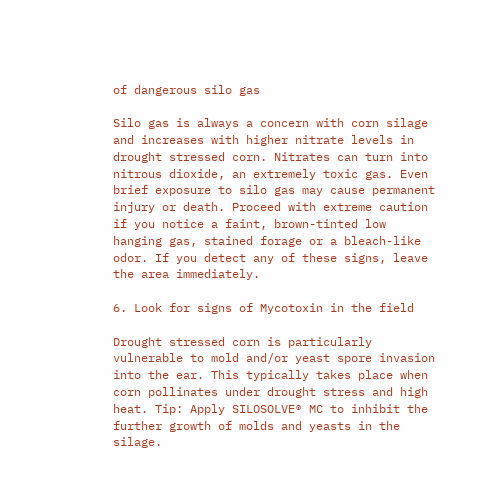of dangerous silo gas

Silo gas is always a concern with corn silage and increases with higher nitrate levels in drought stressed corn. Nitrates can turn into nitrous dioxide, an extremely toxic gas. Even brief exposure to silo gas may cause permanent injury or death. Proceed with extreme caution if you notice a faint, brown-tinted low hanging gas, stained forage or a bleach-like odor. If you detect any of these signs, leave the area immediately.

6. Look for signs of Mycotoxin in the field

Drought stressed corn is particularly vulnerable to mold and/or yeast spore invasion into the ear. This typically takes place when corn pollinates under drought stress and high heat. Tip: Apply SILOSOLVE® MC to inhibit the further growth of molds and yeasts in the silage.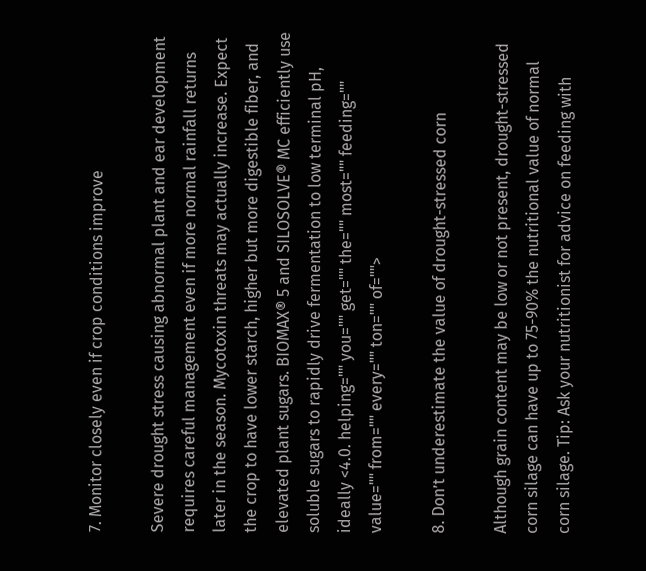7. Monitor closely even if crop conditions improve

Severe drought stress causing abnormal plant and ear development requires careful management even if more normal rainfall returns later in the season. Mycotoxin threats may actually increase. Expect the crop to have lower starch, higher but more digestible fiber, and elevated plant sugars. BIOMAX® 5 and SILOSOLVE® MC efficiently use soluble sugars to rapidly drive fermentation to low terminal pH, ideally <4.0. helping="" you="" get="" the="" most="" feeding="" value="" from="" every="" ton="" of="">

8. Don’t underestimate the value of drought-stressed corn

Although grain content may be low or not present, drought-stressed corn silage can have up to 75-90% the nutritional value of normal corn silage. Tip: Ask your nutritionist for advice on feeding with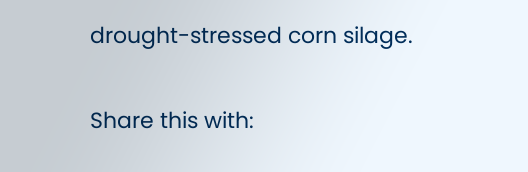drought-stressed corn silage.

Share this with: